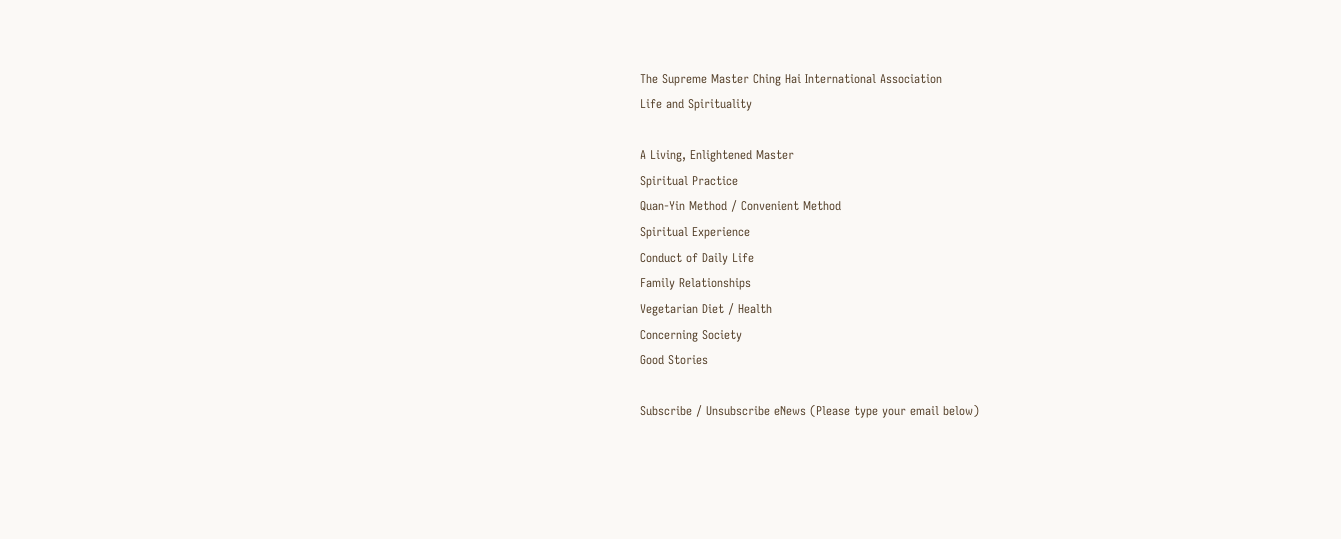The Supreme Master Ching Hai International Association
Life and Spirituality

A Living, Enlightened Master
Spiritual Practice
Quan-Yin Method / Convenient Method
Spiritual Experience
Conduct of Daily Life
Family Relationships
Vegetarian Diet / Health
Concerning Society
Good Stories

Subscribe / Unsubscribe eNews (Please type your email below)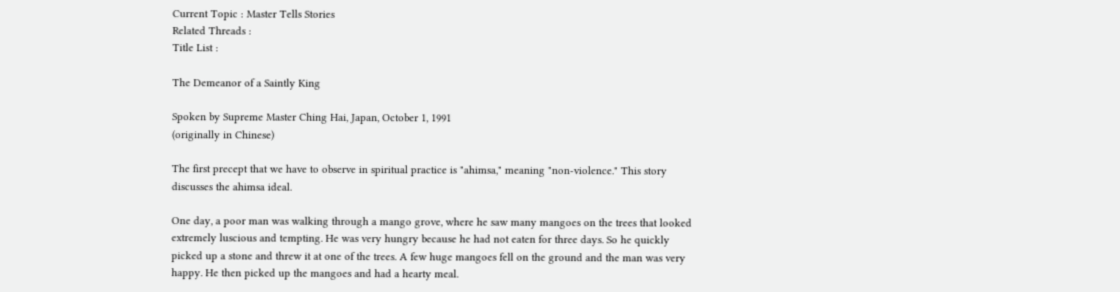Current Topic : Master Tells Stories
Related Threads :
Title List :

The Demeanor of a Saintly King

Spoken by Supreme Master Ching Hai, Japan, October 1, 1991
(originally in Chinese)

The first precept that we have to observe in spiritual practice is "ahimsa," meaning "non-violence." This story discusses the ahimsa ideal.

One day, a poor man was walking through a mango grove, where he saw many mangoes on the trees that looked extremely luscious and tempting. He was very hungry because he had not eaten for three days. So he quickly picked up a stone and threw it at one of the trees. A few huge mangoes fell on the ground and the man was very happy. He then picked up the mangoes and had a hearty meal.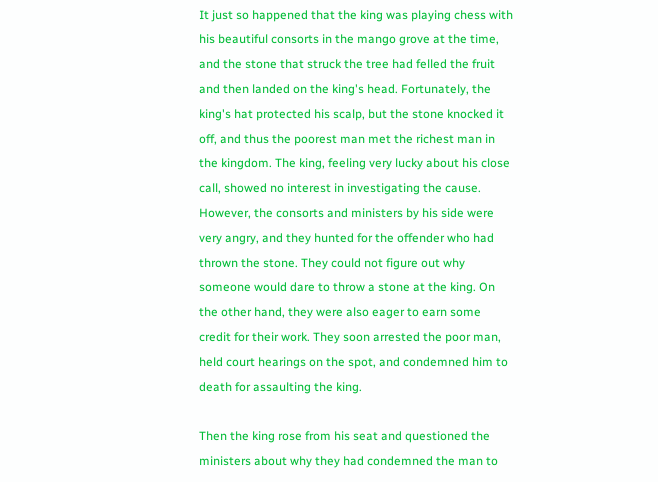It just so happened that the king was playing chess with his beautiful consorts in the mango grove at the time, and the stone that struck the tree had felled the fruit and then landed on the king's head. Fortunately, the king's hat protected his scalp, but the stone knocked it off, and thus the poorest man met the richest man in the kingdom. The king, feeling very lucky about his close call, showed no interest in investigating the cause. However, the consorts and ministers by his side were very angry, and they hunted for the offender who had thrown the stone. They could not figure out why someone would dare to throw a stone at the king. On the other hand, they were also eager to earn some credit for their work. They soon arrested the poor man, held court hearings on the spot, and condemned him to death for assaulting the king.

Then the king rose from his seat and questioned the ministers about why they had condemned the man to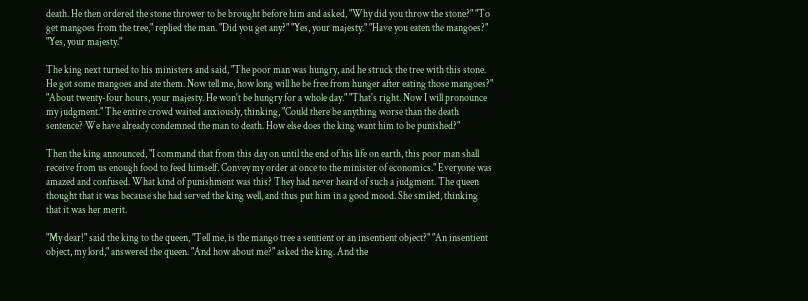death. He then ordered the stone thrower to be brought before him and asked, "Why did you throw the stone?" "To get mangoes from the tree," replied the man. "Did you get any?" "Yes, your majesty." "Have you eaten the mangoes?" "Yes, your majesty."

The king next turned to his ministers and said, "The poor man was hungry, and he struck the tree with this stone. He got some mangoes and ate them. Now tell me, how long will he be free from hunger after eating those mangoes?" "About twenty-four hours, your majesty. He won't be hungry for a whole day." "That's right. Now I will pronounce my judgment." The entire crowd waited anxiously, thinking, "Could there be anything worse than the death sentence? We have already condemned the man to death. How else does the king want him to be punished?"

Then the king announced, "I command that from this day on until the end of his life on earth, this poor man shall receive from us enough food to feed himself. Convey my order at once to the minister of economics." Everyone was amazed and confused. What kind of punishment was this? They had never heard of such a judgment. The queen thought that it was because she had served the king well, and thus put him in a good mood. She smiled, thinking that it was her merit.

"My dear!" said the king to the queen, "Tell me, is the mango tree a sentient or an insentient object?" "An insentient object, my lord," answered the queen. "And how about me?" asked the king. And the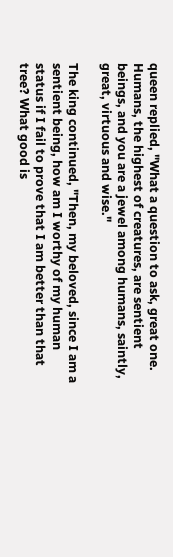queen replied, "What a question to ask, great one. Humans, the highest of creatures, are sentient beings, and you are a jewel among humans, saintly, great, virtuous and wise."

The king continued, "Then, my beloved, since I am a sentient being, how am I worthy of my human status if I fail to prove that I am better than that tree? What good is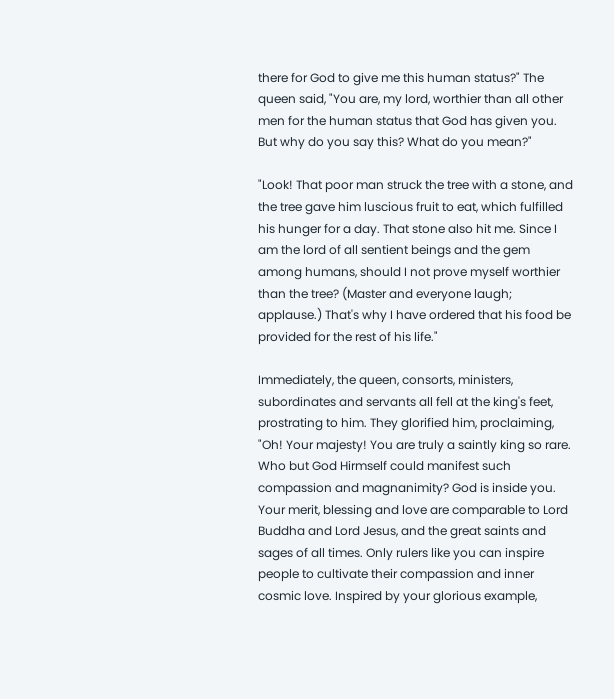there for God to give me this human status?" The queen said, "You are, my lord, worthier than all other men for the human status that God has given you. But why do you say this? What do you mean?"

"Look! That poor man struck the tree with a stone, and the tree gave him luscious fruit to eat, which fulfilled his hunger for a day. That stone also hit me. Since I am the lord of all sentient beings and the gem among humans, should I not prove myself worthier than the tree? (Master and everyone laugh; applause.) That's why I have ordered that his food be provided for the rest of his life."

Immediately, the queen, consorts, ministers, subordinates and servants all fell at the king's feet, prostrating to him. They glorified him, proclaiming, "Oh! Your majesty! You are truly a saintly king so rare. Who but God Hirmself could manifest such compassion and magnanimity? God is inside you. Your merit, blessing and love are comparable to Lord Buddha and Lord Jesus, and the great saints and sages of all times. Only rulers like you can inspire people to cultivate their compassion and inner cosmic love. Inspired by your glorious example,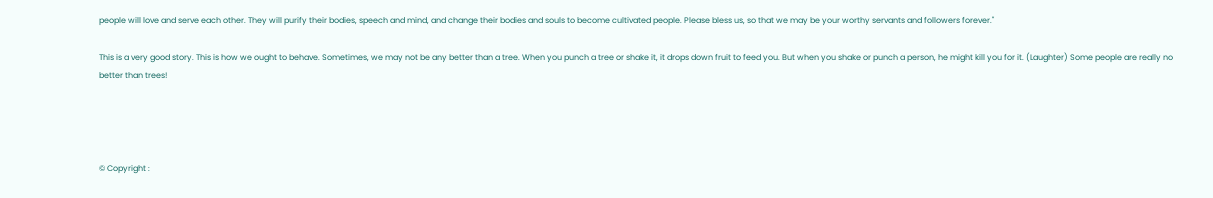people will love and serve each other. They will purify their bodies, speech and mind, and change their bodies and souls to become cultivated people. Please bless us, so that we may be your worthy servants and followers forever."

This is a very good story. This is how we ought to behave. Sometimes, we may not be any better than a tree. When you punch a tree or shake it, it drops down fruit to feed you. But when you shake or punch a person, he might kill you for it. (Laughter) Some people are really no better than trees!




© Copyright :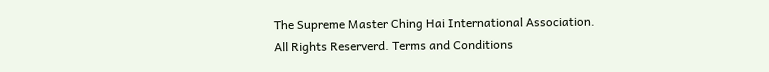The Supreme Master Ching Hai International Association.
All Rights Reserverd. Terms and Conditions